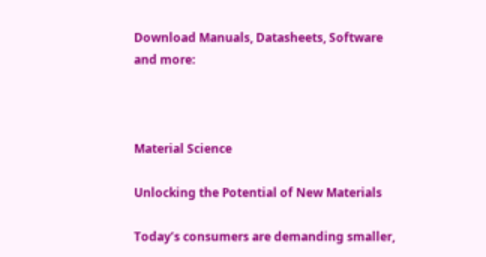Download Manuals, Datasheets, Software and more:



Material Science

Unlocking the Potential of New Materials

Today’s consumers are demanding smaller,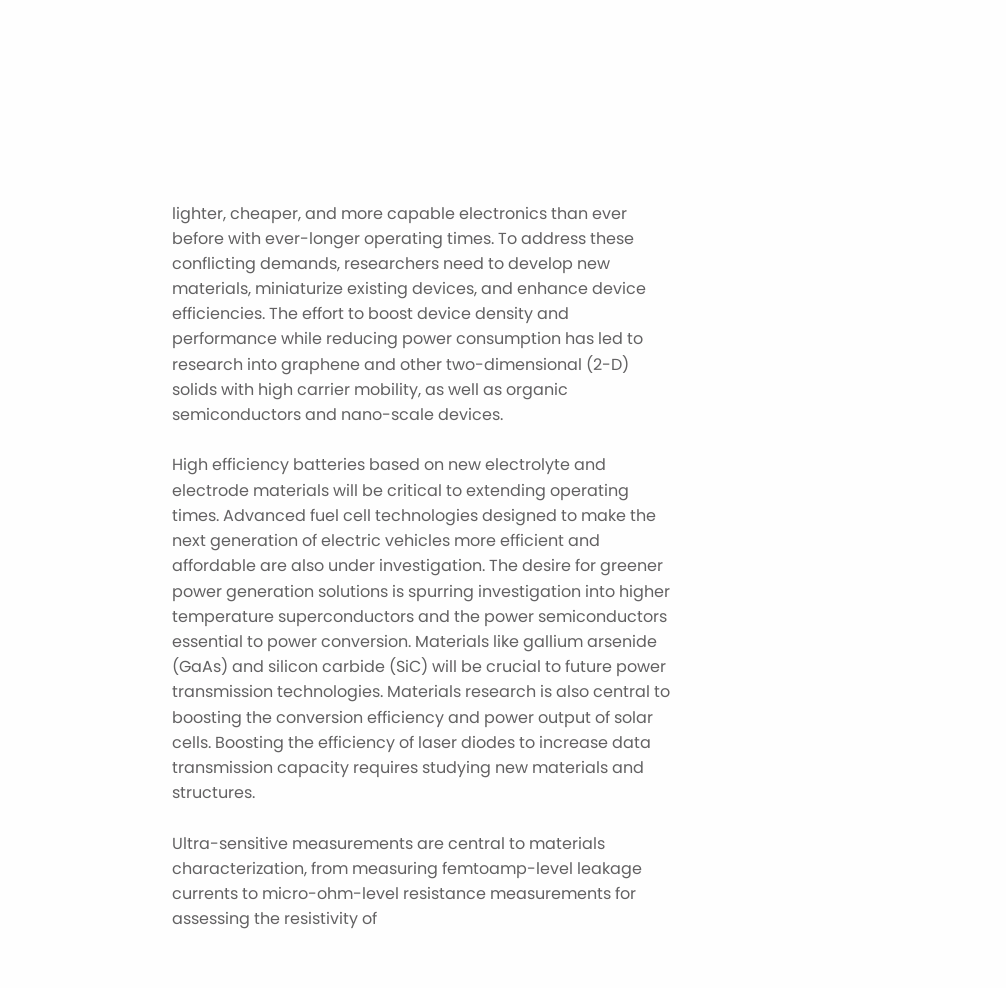lighter, cheaper, and more capable electronics than ever before with ever-longer operating times. To address these conflicting demands, researchers need to develop new materials, miniaturize existing devices, and enhance device efficiencies. The effort to boost device density and performance while reducing power consumption has led to research into graphene and other two-dimensional (2-D) solids with high carrier mobility, as well as organic semiconductors and nano-scale devices.

High efficiency batteries based on new electrolyte and electrode materials will be critical to extending operating times. Advanced fuel cell technologies designed to make the next generation of electric vehicles more efficient and affordable are also under investigation. The desire for greener power generation solutions is spurring investigation into higher temperature superconductors and the power semiconductors essential to power conversion. Materials like gallium arsenide (GaAs) and silicon carbide (SiC) will be crucial to future power transmission technologies. Materials research is also central to boosting the conversion efficiency and power output of solar cells. Boosting the efficiency of laser diodes to increase data transmission capacity requires studying new materials and structures.

Ultra-sensitive measurements are central to materials characterization, from measuring femtoamp-level leakage currents to micro-ohm-level resistance measurements for assessing the resistivity of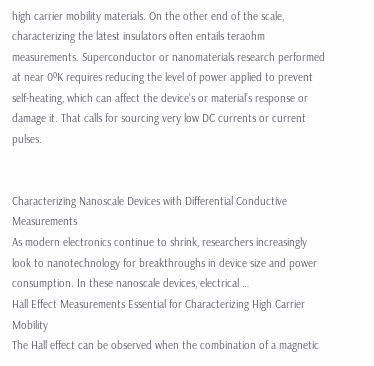high carrier mobility materials. On the other end of the scale, characterizing the latest insulators often entails teraohm measurements. Superconductor or nanomaterials research performed at near 0⁰K requires reducing the level of power applied to prevent self-heating, which can affect the device’s or material’s response or damage it. That calls for sourcing very low DC currents or current pulses.


Characterizing Nanoscale Devices with Differential Conductive Measurements
As modern electronics continue to shrink, researchers increasingly look to nanotechnology for breakthroughs in device size and power consumption. In these nanoscale devices, electrical …
Hall Effect Measurements Essential for Characterizing High Carrier Mobility
The Hall effect can be observed when the combination of a magnetic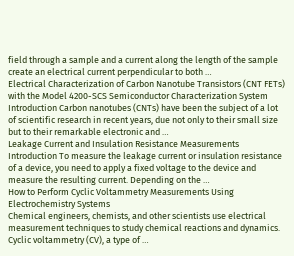field through a sample and a current along the length of the sample create an electrical current perpendicular to both …
Electrical Characterization of Carbon Nanotube Transistors (CNT FETs) with the Model 4200-SCS Semiconductor Characterization System
Introduction Carbon nanotubes (CNTs) have been the subject of a lot of scientific research in recent years, due not only to their small size but to their remarkable electronic and …
Leakage Current and Insulation Resistance Measurements
Introduction To measure the leakage current or insulation resistance of a device, you need to apply a fixed voltage to the device and measure the resulting current. Depending on the …
How to Perform Cyclic Voltammetry Measurements Using Electrochemistry Systems
Chemical engineers, chemists, and other scientists use electrical measurement techniques to study chemical reactions and dynamics. Cyclic voltammetry (CV), a type of …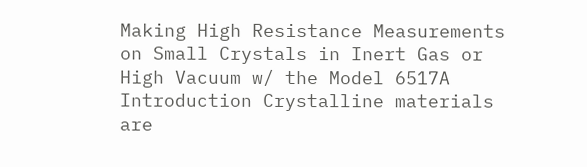Making High Resistance Measurements on Small Crystals in Inert Gas or High Vacuum w/ the Model 6517A
Introduction Crystalline materials are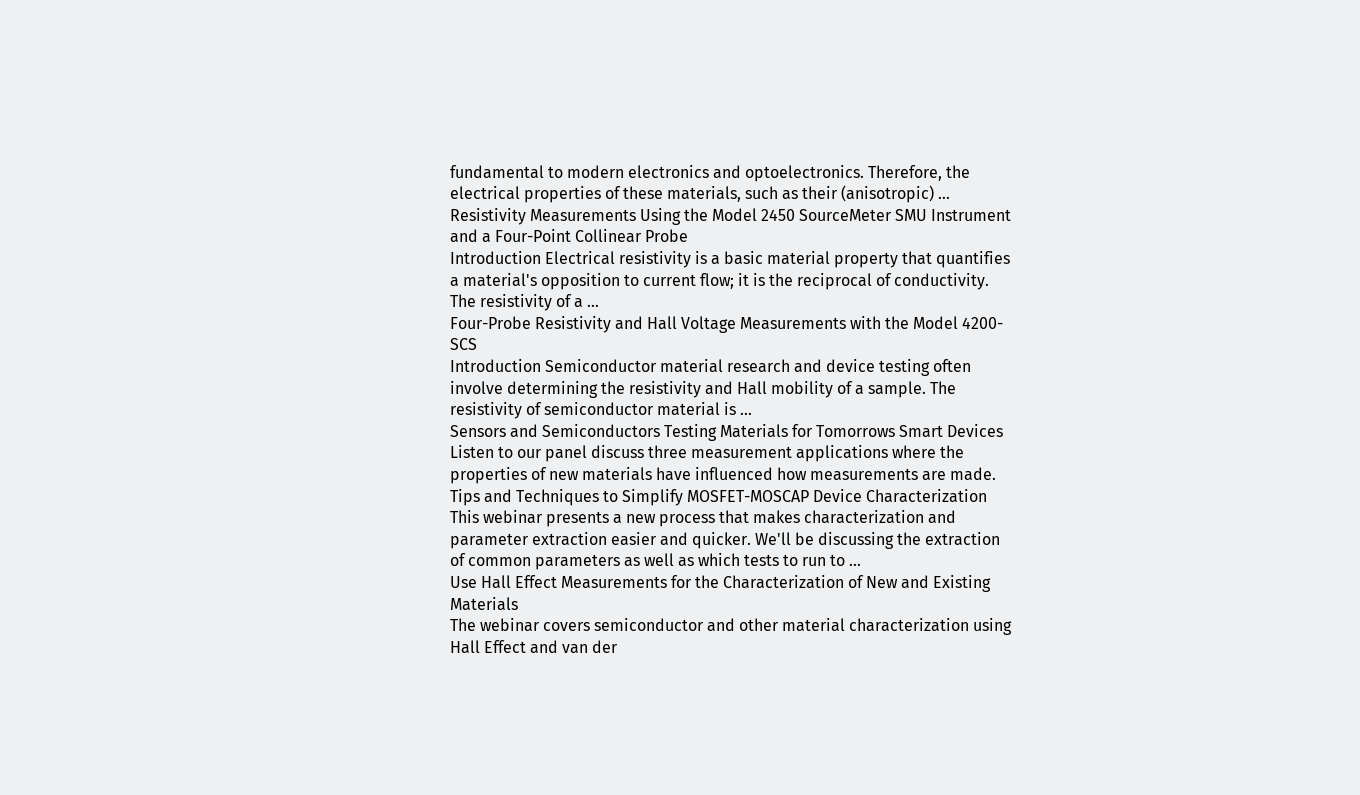fundamental to modern electronics and optoelectronics. Therefore, the electrical properties of these materials, such as their (anisotropic) …
Resistivity Measurements Using the Model 2450 SourceMeter SMU Instrument and a Four-Point Collinear Probe
Introduction Electrical resistivity is a basic material property that quantifies a material's opposition to current flow; it is the reciprocal of conductivity. The resistivity of a …
Four-Probe Resistivity and Hall Voltage Measurements with the Model 4200-SCS
Introduction Semiconductor material research and device testing often involve determining the resistivity and Hall mobility of a sample. The resistivity of semiconductor material is …
Sensors and Semiconductors Testing Materials for Tomorrows Smart Devices
Listen to our panel discuss three measurement applications where the properties of new materials have influenced how measurements are made.
Tips and Techniques to Simplify MOSFET-MOSCAP Device Characterization
This webinar presents a new process that makes characterization and parameter extraction easier and quicker. We'll be discussing the extraction of common parameters as well as which tests to run to …
Use Hall Effect Measurements for the Characterization of New and Existing Materials
The webinar covers semiconductor and other material characterization using Hall Effect and van der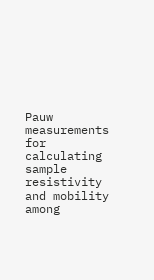Pauw measurements for calculating sample resistivity and mobility among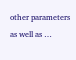other parameters as well as …